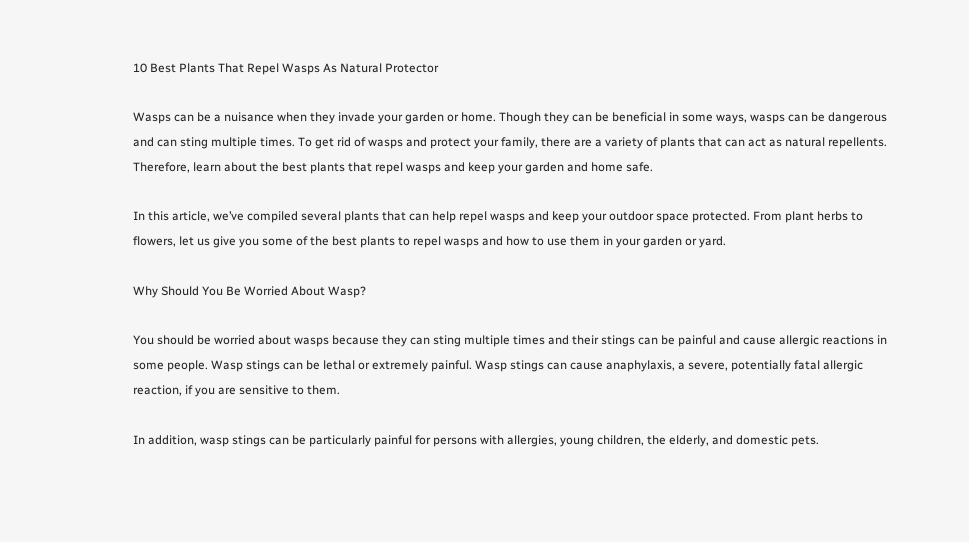10 Best Plants That Repel Wasps As Natural Protector

Wasps can be a nuisance when they invade your garden or home. Though they can be beneficial in some ways, wasps can be dangerous and can sting multiple times. To get rid of wasps and protect your family, there are a variety of plants that can act as natural repellents. Therefore, learn about the best plants that repel wasps and keep your garden and home safe.

In this article, we’ve compiled several plants that can help repel wasps and keep your outdoor space protected. From plant herbs to flowers, let us give you some of the best plants to repel wasps and how to use them in your garden or yard.

Why Should You Be Worried About Wasp?

You should be worried about wasps because they can sting multiple times and their stings can be painful and cause allergic reactions in some people. Wasp stings can be lethal or extremely painful. Wasp stings can cause anaphylaxis, a severe, potentially fatal allergic reaction, if you are sensitive to them.

In addition, wasp stings can be particularly painful for persons with allergies, young children, the elderly, and domestic pets.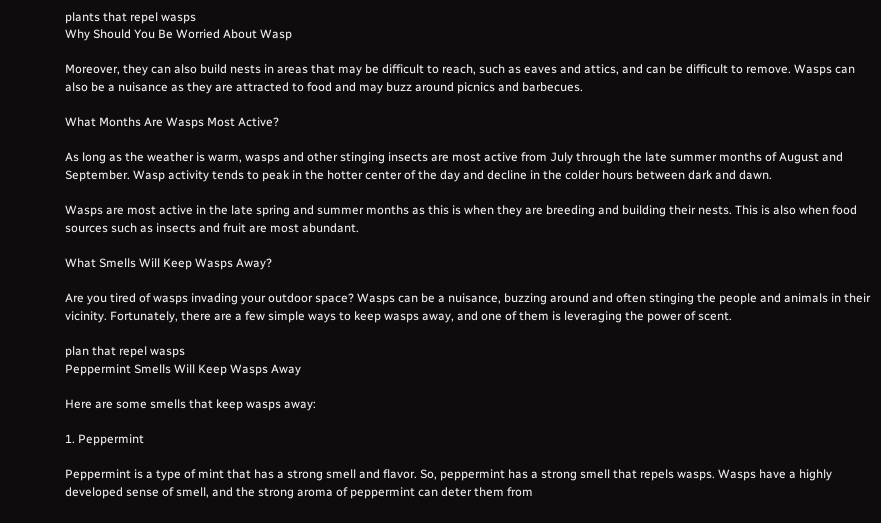plants that repel wasps
Why Should You Be Worried About Wasp

Moreover, they can also build nests in areas that may be difficult to reach, such as eaves and attics, and can be difficult to remove. Wasps can also be a nuisance as they are attracted to food and may buzz around picnics and barbecues.

What Months Are Wasps Most Active?

As long as the weather is warm, wasps and other stinging insects are most active from July through the late summer months of August and September. Wasp activity tends to peak in the hotter center of the day and decline in the colder hours between dark and dawn.

Wasps are most active in the late spring and summer months as this is when they are breeding and building their nests. This is also when food sources such as insects and fruit are most abundant.

What Smells Will Keep Wasps Away?

Are you tired of wasps invading your outdoor space? Wasps can be a nuisance, buzzing around and often stinging the people and animals in their vicinity. Fortunately, there are a few simple ways to keep wasps away, and one of them is leveraging the power of scent.

plan that repel wasps
Peppermint Smells Will Keep Wasps Away

Here are some smells that keep wasps away:

1. Peppermint

Peppermint is a type of mint that has a strong smell and flavor. So, peppermint has a strong smell that repels wasps. Wasps have a highly developed sense of smell, and the strong aroma of peppermint can deter them from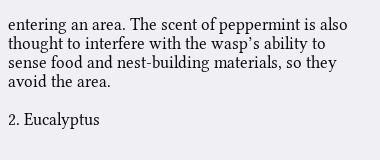entering an area. The scent of peppermint is also thought to interfere with the wasp’s ability to sense food and nest-building materials, so they avoid the area.

2. Eucalyptus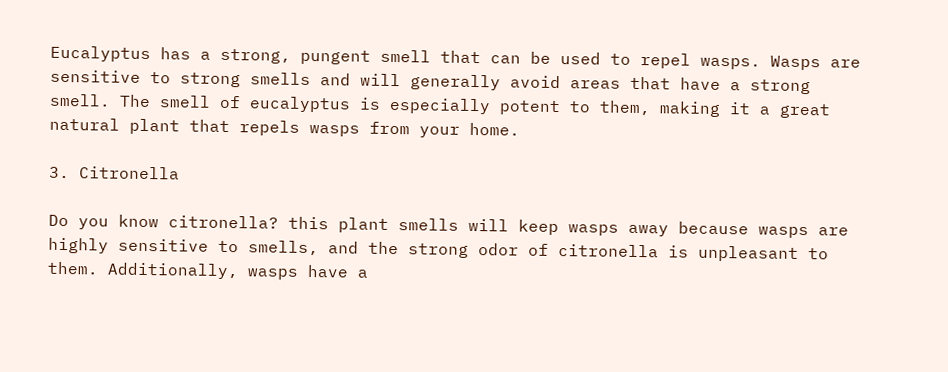Eucalyptus has a strong, pungent smell that can be used to repel wasps. Wasps are sensitive to strong smells and will generally avoid areas that have a strong smell. The smell of eucalyptus is especially potent to them, making it a great natural plant that repels wasps from your home.

3. Citronella

Do you know citronella? this plant smells will keep wasps away because wasps are highly sensitive to smells, and the strong odor of citronella is unpleasant to them. Additionally, wasps have a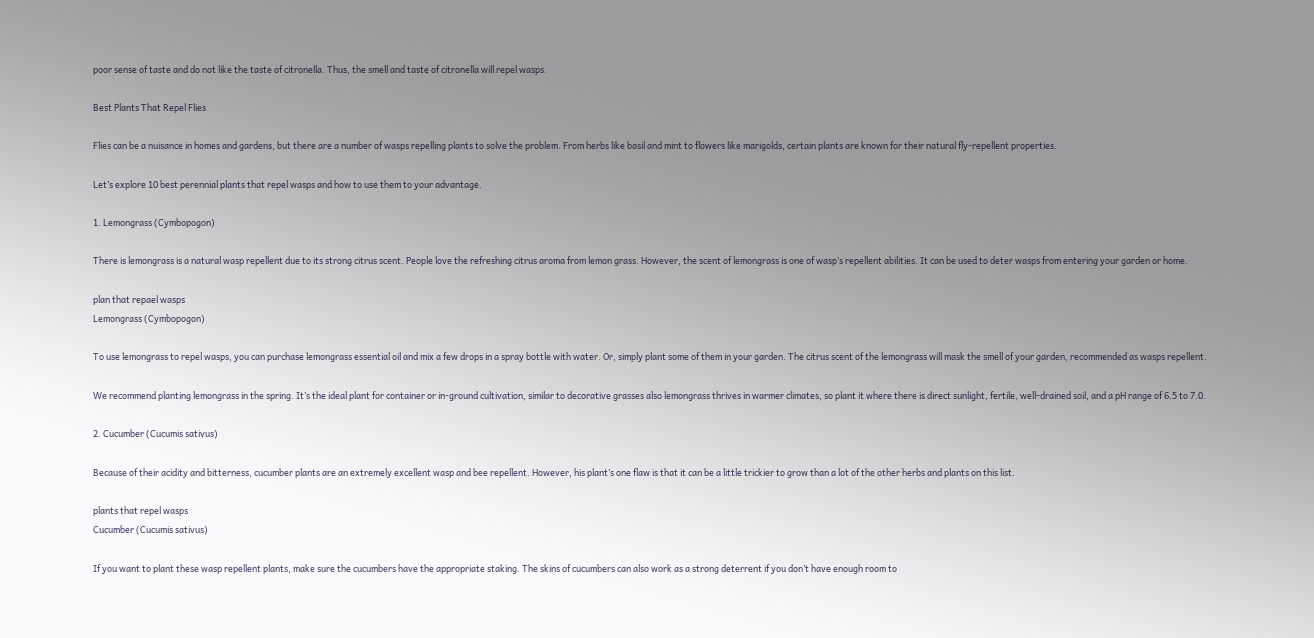poor sense of taste and do not like the taste of citronella. Thus, the smell and taste of citronella will repel wasps.

Best Plants That Repel Flies

Flies can be a nuisance in homes and gardens, but there are a number of wasps repelling plants to solve the problem. From herbs like basil and mint to flowers like marigolds, certain plants are known for their natural fly-repellent properties.

Let’s explore 10 best perennial plants that repel wasps and how to use them to your advantage.

1. Lemongrass (Cymbopogon)

There is lemongrass is a natural wasp repellent due to its strong citrus scent. People love the refreshing citrus aroma from lemon grass. However, the scent of lemongrass is one of wasp’s repellent abilities. It can be used to deter wasps from entering your garden or home.

plan that repael wasps
Lemongrass (Cymbopogon)

To use lemongrass to repel wasps, you can purchase lemongrass essential oil and mix a few drops in a spray bottle with water. Or, simply plant some of them in your garden. The citrus scent of the lemongrass will mask the smell of your garden, recommended as wasps repellent.

We recommend planting lemongrass in the spring. It’s the ideal plant for container or in-ground cultivation, similar to decorative grasses also lemongrass thrives in warmer climates, so plant it where there is direct sunlight, fertile, well-drained soil, and a pH range of 6.5 to 7.0.

2. Cucumber (Cucumis sativus)

Because of their acidity and bitterness, cucumber plants are an extremely excellent wasp and bee repellent. However, his plant’s one flaw is that it can be a little trickier to grow than a lot of the other herbs and plants on this list.

plants that repel wasps
Cucumber (Cucumis sativus)

If you want to plant these wasp repellent plants, make sure the cucumbers have the appropriate staking. The skins of cucumbers can also work as a strong deterrent if you don’t have enough room to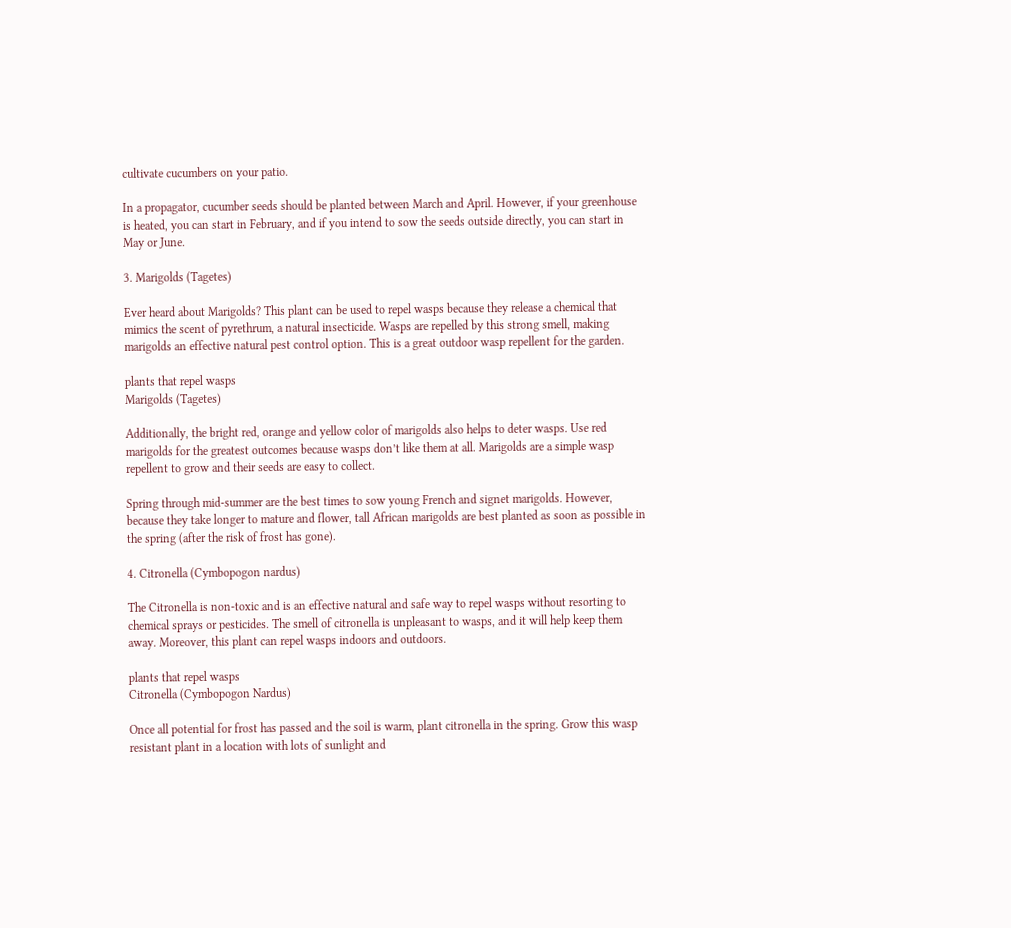cultivate cucumbers on your patio.

In a propagator, cucumber seeds should be planted between March and April. However, if your greenhouse is heated, you can start in February, and if you intend to sow the seeds outside directly, you can start in May or June.

3. Marigolds (Tagetes)

Ever heard about Marigolds? This plant can be used to repel wasps because they release a chemical that mimics the scent of pyrethrum, a natural insecticide. Wasps are repelled by this strong smell, making marigolds an effective natural pest control option. This is a great outdoor wasp repellent for the garden.

plants that repel wasps
Marigolds (Tagetes)

Additionally, the bright red, orange and yellow color of marigolds also helps to deter wasps. Use red marigolds for the greatest outcomes because wasps don’t like them at all. Marigolds are a simple wasp repellent to grow and their seeds are easy to collect.

Spring through mid-summer are the best times to sow young French and signet marigolds. However, because they take longer to mature and flower, tall African marigolds are best planted as soon as possible in the spring (after the risk of frost has gone).

4. Citronella (Cymbopogon nardus)

The Citronella is non-toxic and is an effective natural and safe way to repel wasps without resorting to chemical sprays or pesticides. The smell of citronella is unpleasant to wasps, and it will help keep them away. Moreover, this plant can repel wasps indoors and outdoors.

plants that repel wasps
Citronella (Cymbopogon Nardus)

Once all potential for frost has passed and the soil is warm, plant citronella in the spring. Grow this wasp resistant plant in a location with lots of sunlight and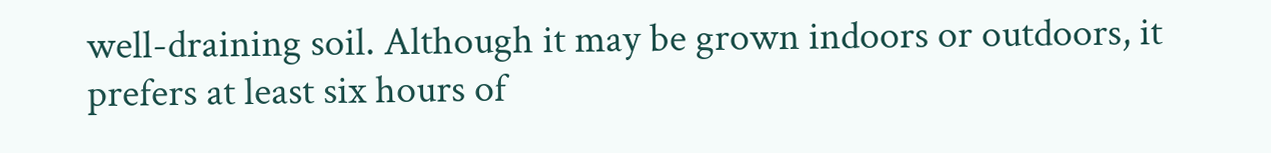well-draining soil. Although it may be grown indoors or outdoors, it prefers at least six hours of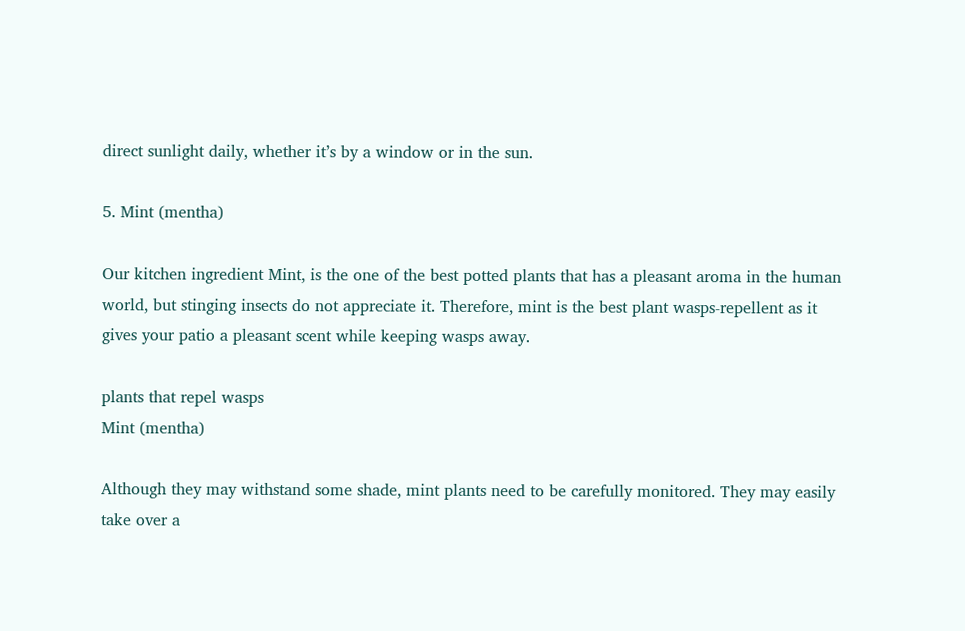direct sunlight daily, whether it’s by a window or in the sun.

5. Mint (mentha)

Our kitchen ingredient Mint, is the one of the best potted plants that has a pleasant aroma in the human world, but stinging insects do not appreciate it. Therefore, mint is the best plant wasps-repellent as it gives your patio a pleasant scent while keeping wasps away.

plants that repel wasps
Mint (mentha)

Although they may withstand some shade, mint plants need to be carefully monitored. They may easily take over a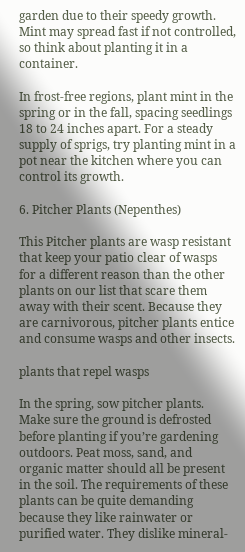garden due to their speedy growth. Mint may spread fast if not controlled, so think about planting it in a container.

In frost-free regions, plant mint in the spring or in the fall, spacing seedlings 18 to 24 inches apart. For a steady supply of sprigs, try planting mint in a pot near the kitchen where you can control its growth.

6. Pitcher Plants (Nepenthes)

This Pitcher plants are wasp resistant that keep your patio clear of wasps for a different reason than the other plants on our list that scare them away with their scent. Because they are carnivorous, pitcher plants entice and consume wasps and other insects.

plants that repel wasps

In the spring, sow pitcher plants. Make sure the ground is defrosted before planting if you’re gardening outdoors. Peat moss, sand, and organic matter should all be present in the soil. The requirements of these plants can be quite demanding because they like rainwater or purified water. They dislike mineral-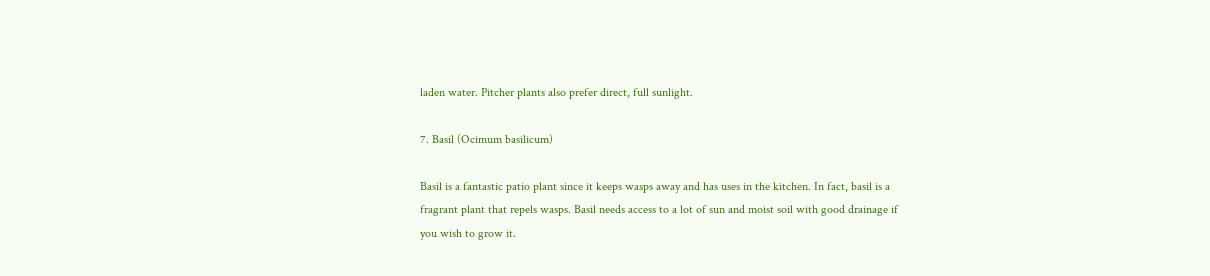laden water. Pitcher plants also prefer direct, full sunlight.

7. Basil (Ocimum basilicum)

Basil is a fantastic patio plant since it keeps wasps away and has uses in the kitchen. In fact, basil is a fragrant plant that repels wasps. Basil needs access to a lot of sun and moist soil with good drainage if you wish to grow it.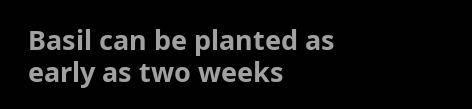Basil can be planted as early as two weeks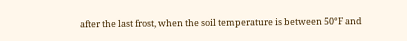after the last frost, when the soil temperature is between 50°F and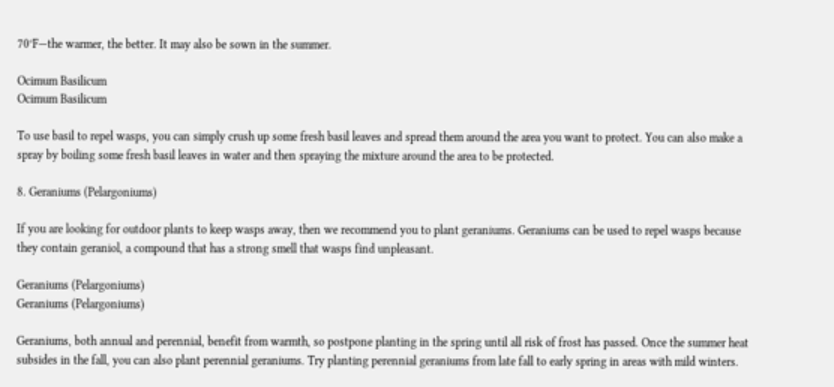70°F—the warmer, the better. It may also be sown in the summer.

Ocimum Basilicum
Ocimum Basilicum

To use basil to repel wasps, you can simply crush up some fresh basil leaves and spread them around the area you want to protect. You can also make a spray by boiling some fresh basil leaves in water and then spraying the mixture around the area to be protected.

8. Geraniums (Pelargoniums)

If you are looking for outdoor plants to keep wasps away, then we recommend you to plant geraniums. Geraniums can be used to repel wasps because they contain geraniol, a compound that has a strong smell that wasps find unpleasant.

Geraniums (Pelargoniums)
Geraniums (Pelargoniums)

Geraniums, both annual and perennial, benefit from warmth, so postpone planting in the spring until all risk of frost has passed. Once the summer heat subsides in the fall, you can also plant perennial geraniums. Try planting perennial geraniums from late fall to early spring in areas with mild winters.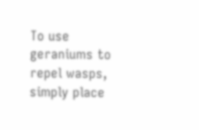To use geraniums to repel wasps, simply place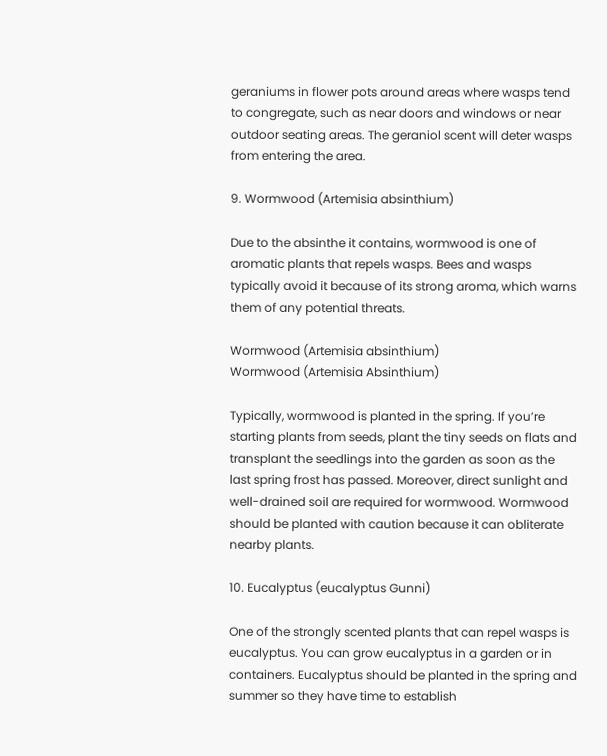geraniums in flower pots around areas where wasps tend to congregate, such as near doors and windows or near outdoor seating areas. The geraniol scent will deter wasps from entering the area.

9. Wormwood (Artemisia absinthium)

Due to the absinthe it contains, wormwood is one of aromatic plants that repels wasps. Bees and wasps typically avoid it because of its strong aroma, which warns them of any potential threats.

Wormwood (Artemisia absinthium)
Wormwood (Artemisia Absinthium)

Typically, wormwood is planted in the spring. If you’re starting plants from seeds, plant the tiny seeds on flats and transplant the seedlings into the garden as soon as the last spring frost has passed. Moreover, direct sunlight and well-drained soil are required for wormwood. Wormwood should be planted with caution because it can obliterate nearby plants.

10. Eucalyptus (eucalyptus Gunni)

One of the strongly scented plants that can repel wasps is eucalyptus. You can grow eucalyptus in a garden or in containers. Eucalyptus should be planted in the spring and summer so they have time to establish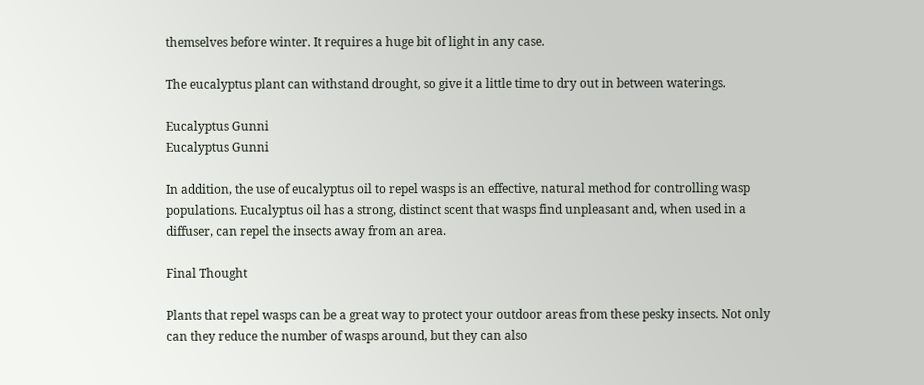themselves before winter. It requires a huge bit of light in any case.

The eucalyptus plant can withstand drought, so give it a little time to dry out in between waterings.

Eucalyptus Gunni
Eucalyptus Gunni

In addition, the use of eucalyptus oil to repel wasps is an effective, natural method for controlling wasp populations. Eucalyptus oil has a strong, distinct scent that wasps find unpleasant and, when used in a diffuser, can repel the insects away from an area.

Final Thought

Plants that repel wasps can be a great way to protect your outdoor areas from these pesky insects. Not only can they reduce the number of wasps around, but they can also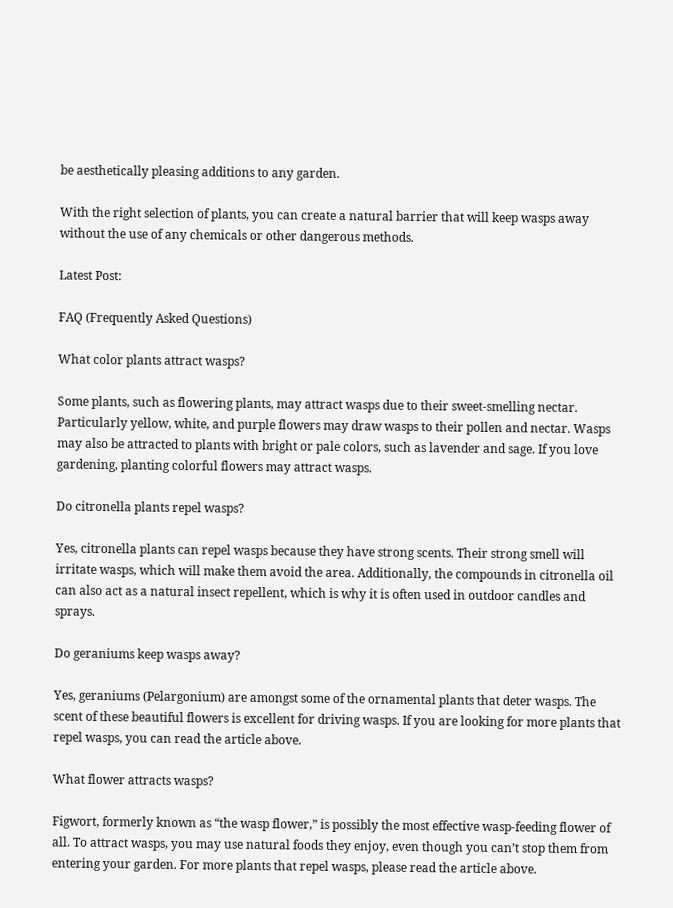be aesthetically pleasing additions to any garden.

With the right selection of plants, you can create a natural barrier that will keep wasps away without the use of any chemicals or other dangerous methods.

Latest Post:

FAQ (Frequently Asked Questions)

What color plants attract wasps?

Some plants, such as flowering plants, may attract wasps due to their sweet-smelling nectar. Particularly yellow, white, and purple flowers may draw wasps to their pollen and nectar. Wasps may also be attracted to plants with bright or pale colors, such as lavender and sage. If you love gardening, planting colorful flowers may attract wasps.

Do citronella plants repel wasps?

Yes, citronella plants can repel wasps because they have strong scents. Their strong smell will irritate wasps, which will make them avoid the area. Additionally, the compounds in citronella oil can also act as a natural insect repellent, which is why it is often used in outdoor candles and sprays.

Do geraniums keep wasps away?

Yes, geraniums (Pelargonium) are amongst some of the ornamental plants that deter wasps. The scent of these beautiful flowers is excellent for driving wasps. If you are looking for more plants that repel wasps, you can read the article above.

What flower attracts wasps?

Figwort, formerly known as “the wasp flower,” is possibly the most effective wasp-feeding flower of all. To attract wasps, you may use natural foods they enjoy, even though you can’t stop them from entering your garden. For more plants that repel wasps, please read the article above.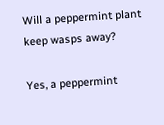Will a peppermint plant keep wasps away?

Yes, a peppermint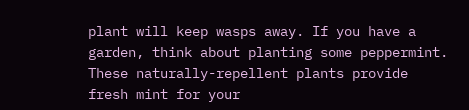plant will keep wasps away. If you have a garden, think about planting some peppermint. These naturally-repellent plants provide fresh mint for your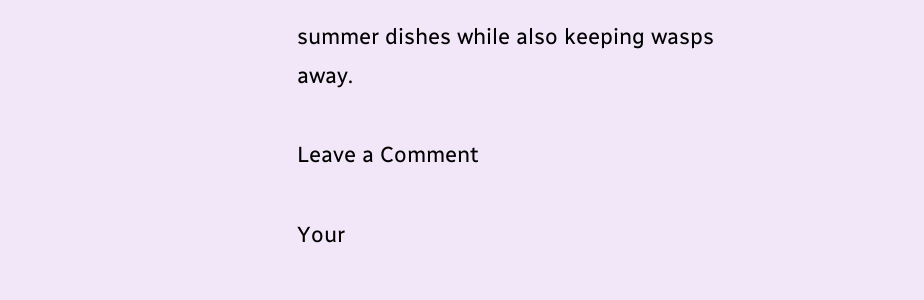summer dishes while also keeping wasps away.

Leave a Comment

Your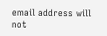email address will not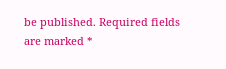be published. Required fields are marked *